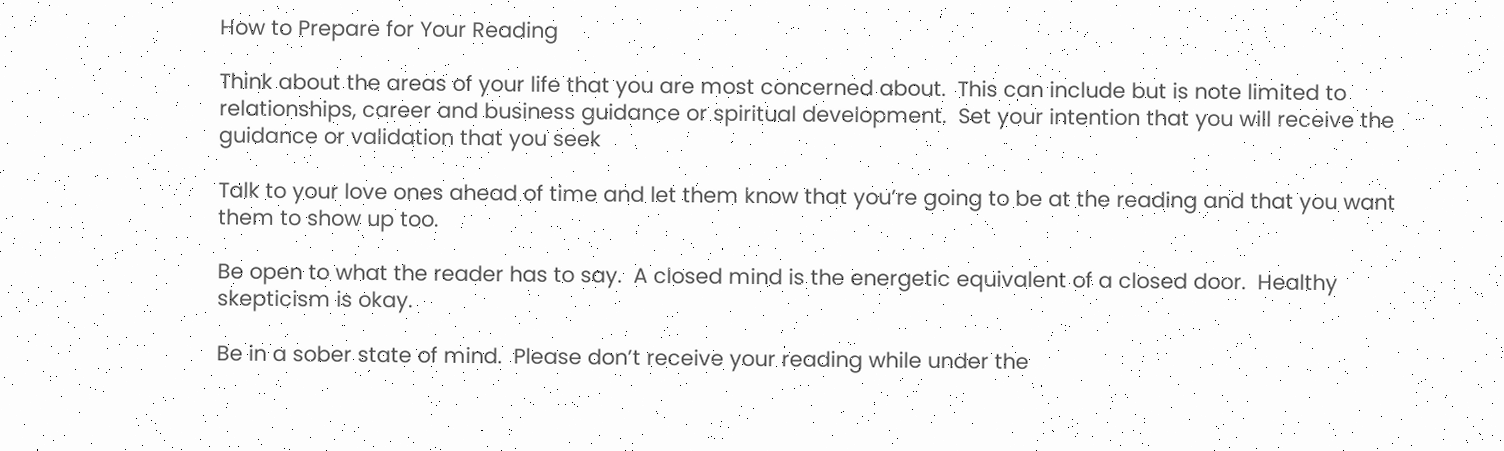How to Prepare for Your Reading

Think about the areas of your life that you are most concerned about.  This can include but is note limited to relationships, career and business guidance or spiritual development.  Set your intention that you will receive the guidance or validation that you seek

Talk to your love ones ahead of time and let them know that you’re going to be at the reading and that you want them to show up too.

Be open to what the reader has to say.  A closed mind is the energetic equivalent of a closed door.  Healthy skepticism is okay.

Be in a sober state of mind.  Please don’t receive your reading while under the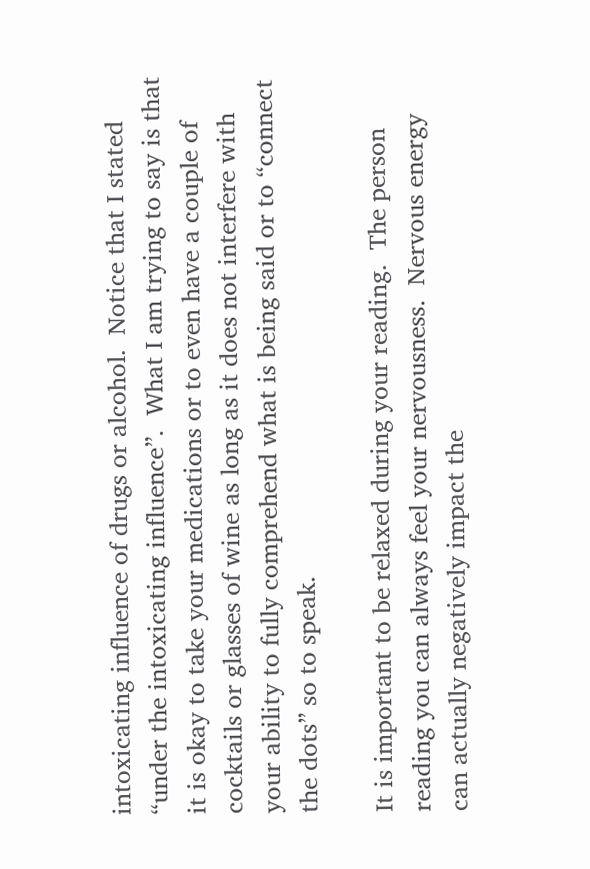intoxicating influence of drugs or alcohol.  Notice that I stated “under the intoxicating influence”.  What I am trying to say is that it is okay to take your medications or to even have a couple of cocktails or glasses of wine as long as it does not interfere with your ability to fully comprehend what is being said or to “connect the dots” so to speak.

It is important to be relaxed during your reading.  The person reading you can always feel your nervousness.  Nervous energy can actually negatively impact the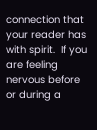connection that your reader has with spirit.  If you are feeling nervous before or during a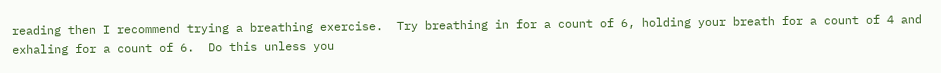reading then I recommend trying a breathing exercise.  Try breathing in for a count of 6, holding your breath for a count of 4 and exhaling for a count of 6.  Do this unless you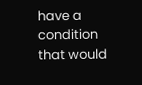have a condition that would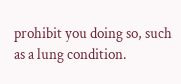prohibit you doing so, such as a lung condition.